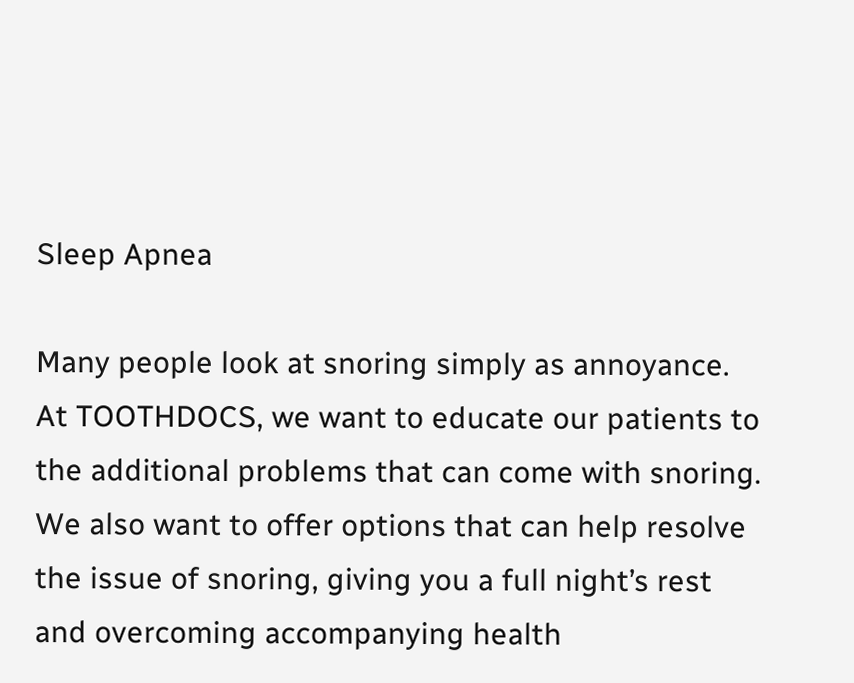Sleep Apnea

Many people look at snoring simply as annoyance. At TOOTHDOCS, we want to educate our patients to the additional problems that can come with snoring. We also want to offer options that can help resolve the issue of snoring, giving you a full night’s rest and overcoming accompanying health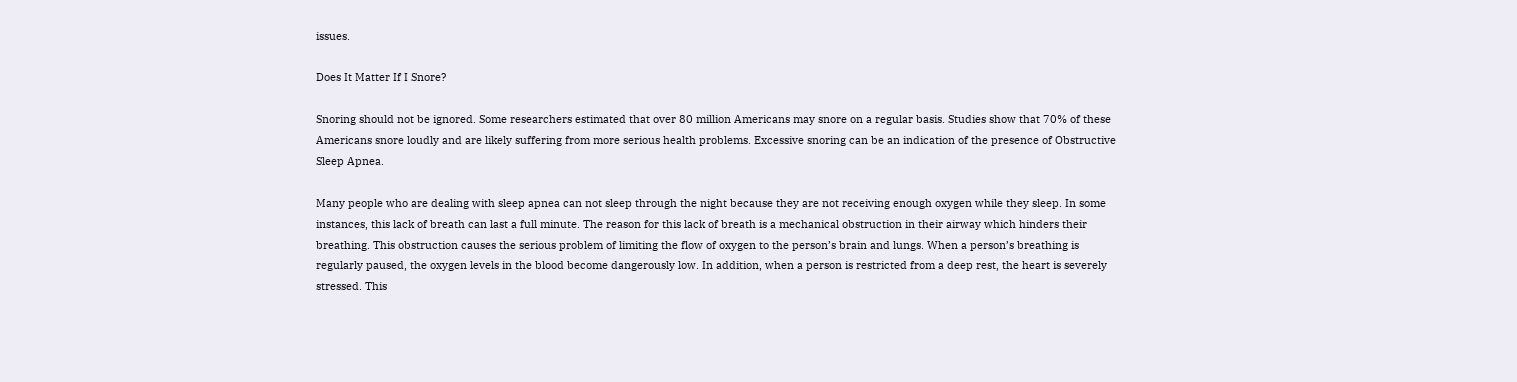issues.

Does It Matter If I Snore?

Snoring should not be ignored. Some researchers estimated that over 80 million Americans may snore on a regular basis. Studies show that 70% of these Americans snore loudly and are likely suffering from more serious health problems. Excessive snoring can be an indication of the presence of Obstructive Sleep Apnea.

Many people who are dealing with sleep apnea can not sleep through the night because they are not receiving enough oxygen while they sleep. In some instances, this lack of breath can last a full minute. The reason for this lack of breath is a mechanical obstruction in their airway which hinders their breathing. This obstruction causes the serious problem of limiting the flow of oxygen to the person’s brain and lungs. When a person’s breathing is regularly paused, the oxygen levels in the blood become dangerously low. In addition, when a person is restricted from a deep rest, the heart is severely stressed. This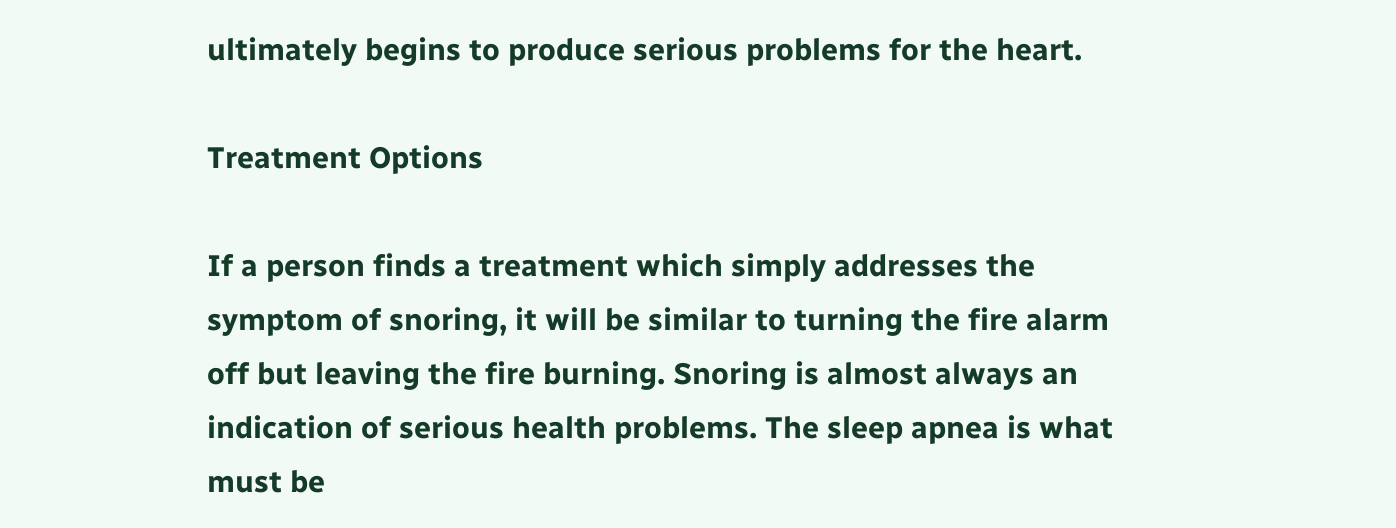ultimately begins to produce serious problems for the heart.

Treatment Options

If a person finds a treatment which simply addresses the symptom of snoring, it will be similar to turning the fire alarm off but leaving the fire burning. Snoring is almost always an indication of serious health problems. The sleep apnea is what must be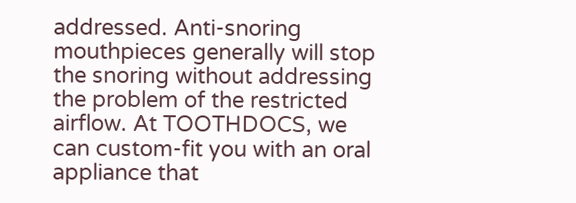addressed. Anti-snoring mouthpieces generally will stop the snoring without addressing the problem of the restricted airflow. At TOOTHDOCS, we can custom-fit you with an oral appliance that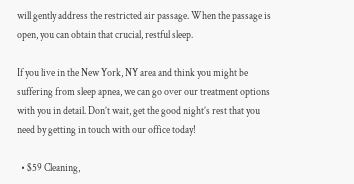will gently address the restricted air passage. When the passage is open, you can obtain that crucial, restful sleep.

If you live in the New York, NY area and think you might be suffering from sleep apnea, we can go over our treatment options with you in detail. Don’t wait, get the good night’s rest that you need by getting in touch with our office today!

  • $59 Cleaning,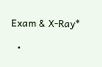Exam & X-Ray*

  •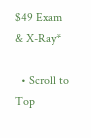$49 Exam & X-Ray*

  • Scroll to Top